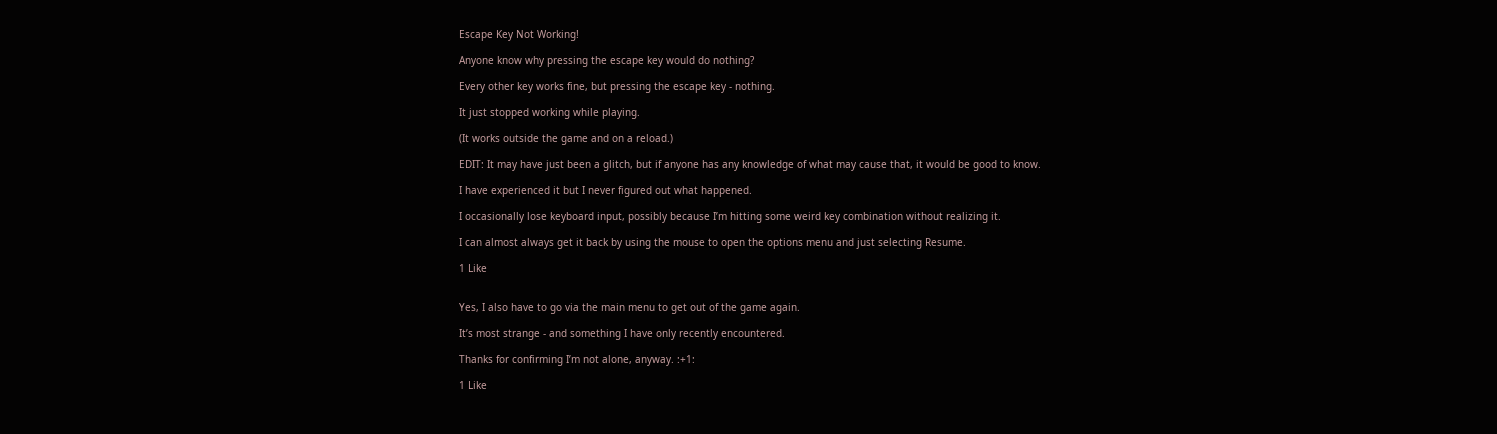Escape Key Not Working!

Anyone know why pressing the escape key would do nothing?

Every other key works fine, but pressing the escape key - nothing.

It just stopped working while playing.

(It works outside the game and on a reload.)

EDIT: It may have just been a glitch, but if anyone has any knowledge of what may cause that, it would be good to know.

I have experienced it but I never figured out what happened.

I occasionally lose keyboard input, possibly because I’m hitting some weird key combination without realizing it.

I can almost always get it back by using the mouse to open the options menu and just selecting Resume.

1 Like


Yes, I also have to go via the main menu to get out of the game again.

It’s most strange - and something I have only recently encountered.

Thanks for confirming I’m not alone, anyway. :+1:

1 Like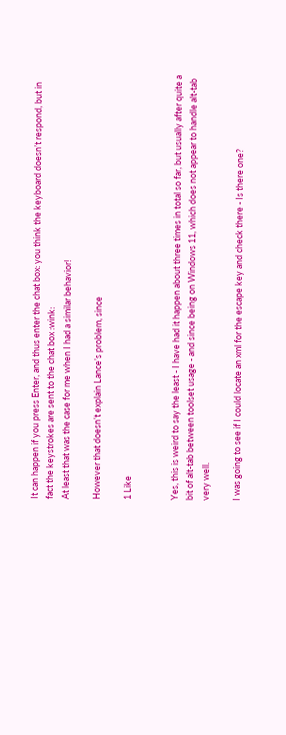It can happen if you press Enter, and thus enter the chat box: you think the keyboard doesn’t respond, but in fact the keystrokes are sent to the chat box :wink:
At least that was the case for me when I had a similar behavior!

However that doesn’t explain Lance’s problem, since

1 Like


Yes, this is weird to say the least - I have had it happen about three times in total so far, but usually after quite a bit of alt-tab between toolset usage - and since being on Windows 11, which does not appear to handle alt-tab very well.

I was going to see if I could locate an xml for the escape key and check there - Is there one?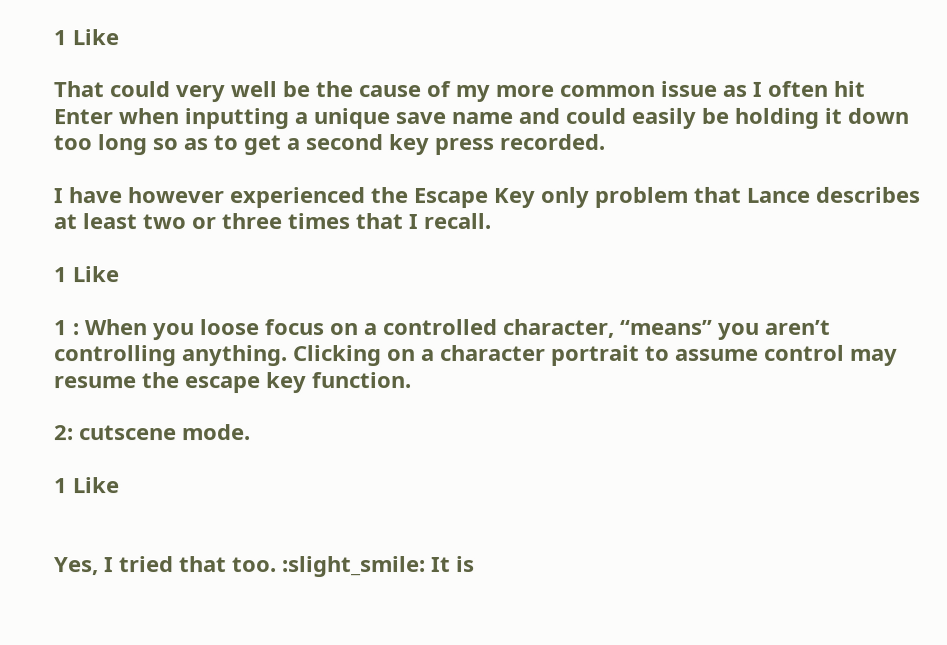1 Like

That could very well be the cause of my more common issue as I often hit Enter when inputting a unique save name and could easily be holding it down too long so as to get a second key press recorded.

I have however experienced the Escape Key only problem that Lance describes at least two or three times that I recall.

1 Like

1 : When you loose focus on a controlled character, “means” you aren’t controlling anything. Clicking on a character portrait to assume control may resume the escape key function.

2: cutscene mode.

1 Like


Yes, I tried that too. :slight_smile: It is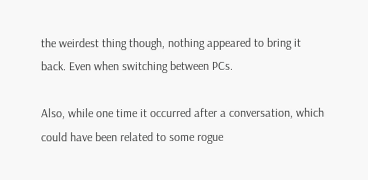the weirdest thing though, nothing appeared to bring it back. Even when switching between PCs.

Also, while one time it occurred after a conversation, which could have been related to some rogue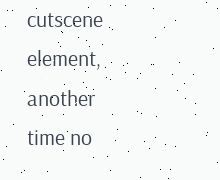cutscene element, another time no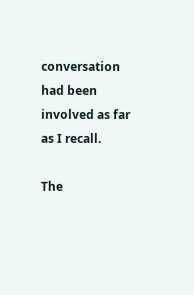conversation had been involved as far as I recall.

The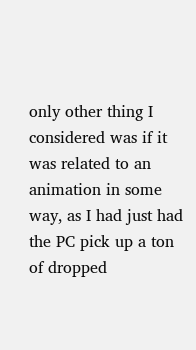only other thing I considered was if it was related to an animation in some way, as I had just had the PC pick up a ton of dropped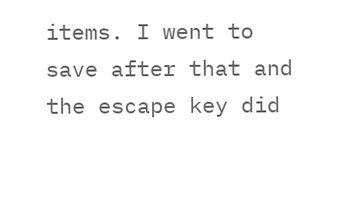items. I went to save after that and the escape key did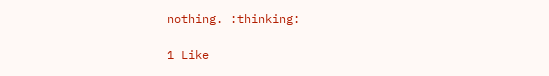nothing. :thinking:

1 Like